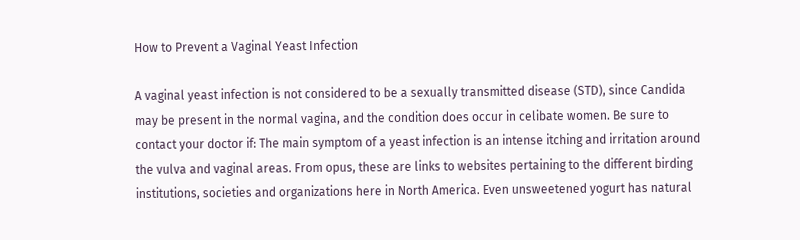How to Prevent a Vaginal Yeast Infection

A vaginal yeast infection is not considered to be a sexually transmitted disease (STD), since Candida may be present in the normal vagina, and the condition does occur in celibate women. Be sure to contact your doctor if: The main symptom of a yeast infection is an intense itching and irritation around the vulva and vaginal areas. From opus, these are links to websites pertaining to the different birding institutions, societies and organizations here in North America. Even unsweetened yogurt has natural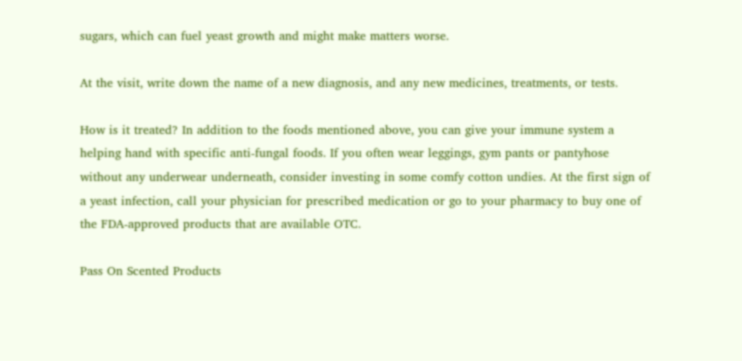sugars, which can fuel yeast growth and might make matters worse.

At the visit, write down the name of a new diagnosis, and any new medicines, treatments, or tests.

How is it treated? In addition to the foods mentioned above, you can give your immune system a helping hand with specific anti-fungal foods. If you often wear leggings, gym pants or pantyhose without any underwear underneath, consider investing in some comfy cotton undies. At the first sign of a yeast infection, call your physician for prescribed medication or go to your pharmacy to buy one of the FDA-approved products that are available OTC.

Pass On Scented Products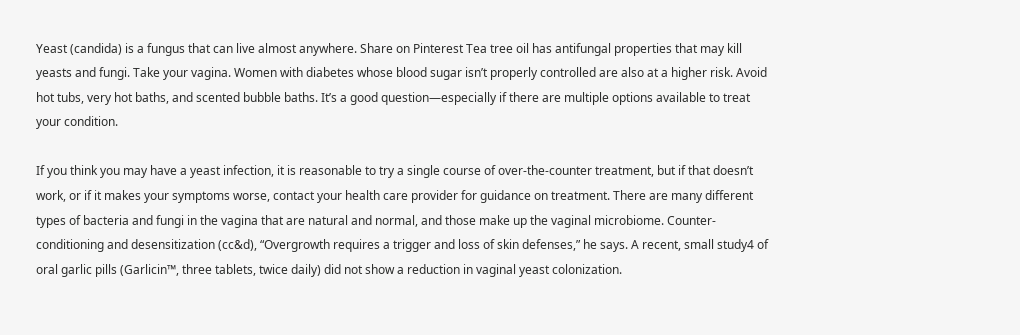Yeast (candida) is a fungus that can live almost anywhere. Share on Pinterest Tea tree oil has antifungal properties that may kill yeasts and fungi. Take your vagina. Women with diabetes whose blood sugar isn’t properly controlled are also at a higher risk. Avoid hot tubs, very hot baths, and scented bubble baths. It’s a good question—especially if there are multiple options available to treat your condition.

If you think you may have a yeast infection, it is reasonable to try a single course of over-the-counter treatment, but if that doesn’t work, or if it makes your symptoms worse, contact your health care provider for guidance on treatment. There are many different types of bacteria and fungi in the vagina that are natural and normal, and those make up the vaginal microbiome. Counter-conditioning and desensitization (cc&d), “Overgrowth requires a trigger and loss of skin defenses,” he says. A recent, small study4 of oral garlic pills (Garlicin™, three tablets, twice daily) did not show a reduction in vaginal yeast colonization.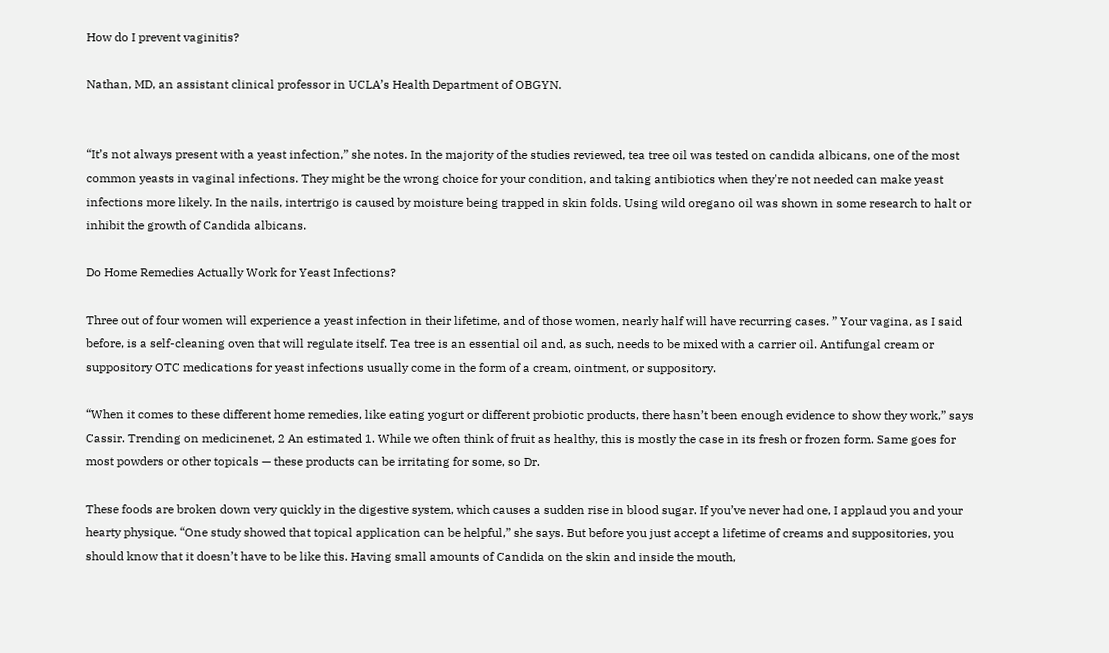How do I prevent vaginitis?

Nathan, MD, an assistant clinical professor in UCLA’s Health Department of OBGYN.


“It’s not always present with a yeast infection,” she notes. In the majority of the studies reviewed, tea tree oil was tested on candida albicans, one of the most common yeasts in vaginal infections. They might be the wrong choice for your condition, and taking antibiotics when they're not needed can make yeast infections more likely. In the nails, intertrigo is caused by moisture being trapped in skin folds. Using wild oregano oil was shown in some research to halt or inhibit the growth of Candida albicans.

Do Home Remedies Actually Work for Yeast Infections?

Three out of four women will experience a yeast infection in their lifetime, and of those women, nearly half will have recurring cases. ” Your vagina, as I said before, is a self-cleaning oven that will regulate itself. Tea tree is an essential oil and, as such, needs to be mixed with a carrier oil. Antifungal cream or suppository OTC medications for yeast infections usually come in the form of a cream, ointment, or suppository.

“When it comes to these different home remedies, like eating yogurt or different probiotic products, there hasn’t been enough evidence to show they work,” says Cassir. Trending on medicinenet, 2 An estimated 1. While we often think of fruit as healthy, this is mostly the case in its fresh or frozen form. Same goes for most powders or other topicals — these products can be irritating for some, so Dr.

These foods are broken down very quickly in the digestive system, which causes a sudden rise in blood sugar. If you’ve never had one, I applaud you and your hearty physique. “One study showed that topical application can be helpful,” she says. But before you just accept a lifetime of creams and suppositories, you should know that it doesn’t have to be like this. Having small amounts of Candida on the skin and inside the mouth,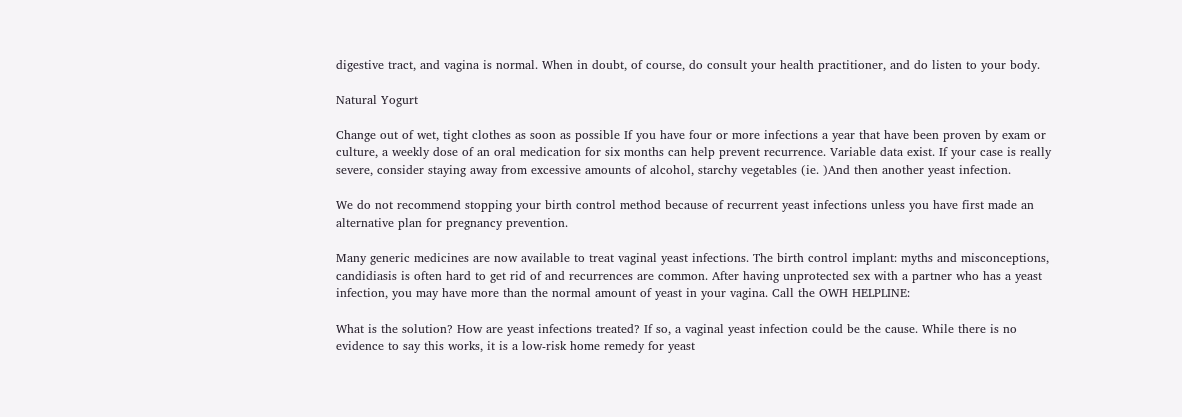digestive tract, and vagina is normal. When in doubt, of course, do consult your health practitioner, and do listen to your body.

Natural Yogurt

Change out of wet, tight clothes as soon as possible If you have four or more infections a year that have been proven by exam or culture, a weekly dose of an oral medication for six months can help prevent recurrence. Variable data exist. If your case is really severe, consider staying away from excessive amounts of alcohol, starchy vegetables (ie. )And then another yeast infection.

We do not recommend stopping your birth control method because of recurrent yeast infections unless you have first made an alternative plan for pregnancy prevention.

Many generic medicines are now available to treat vaginal yeast infections. The birth control implant: myths and misconceptions, candidiasis is often hard to get rid of and recurrences are common. After having unprotected sex with a partner who has a yeast infection, you may have more than the normal amount of yeast in your vagina. Call the OWH HELPLINE:

What is the solution? How are yeast infections treated? If so, a vaginal yeast infection could be the cause. While there is no evidence to say this works, it is a low-risk home remedy for yeast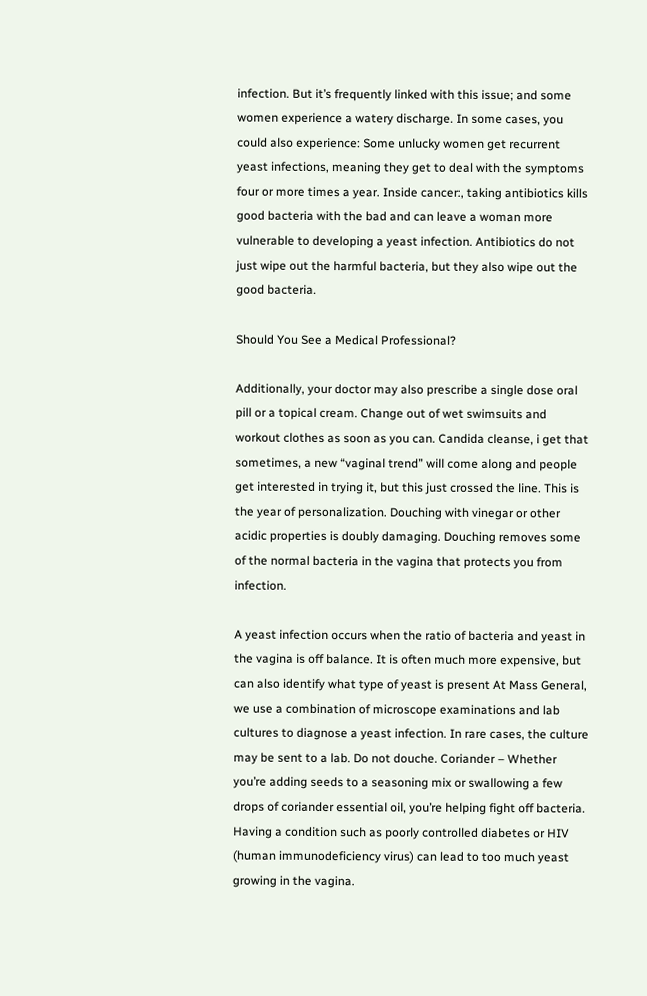infection. But it’s frequently linked with this issue; and some women experience a watery discharge. In some cases, you could also experience: Some unlucky women get recurrent yeast infections, meaning they get to deal with the symptoms four or more times a year. Inside cancer:, taking antibiotics kills good bacteria with the bad and can leave a woman more vulnerable to developing a yeast infection. Antibiotics do not just wipe out the harmful bacteria, but they also wipe out the good bacteria.

Should You See a Medical Professional?

Additionally, your doctor may also prescribe a single dose oral pill or a topical cream. Change out of wet swimsuits and workout clothes as soon as you can. Candida cleanse, i get that sometimes, a new “vaginal trend” will come along and people get interested in trying it, but this just crossed the line. This is the year of personalization. Douching with vinegar or other acidic properties is doubly damaging. Douching removes some of the normal bacteria in the vagina that protects you from infection.

A yeast infection occurs when the ratio of bacteria and yeast in the vagina is off balance. It is often much more expensive, but can also identify what type of yeast is present At Mass General, we use a combination of microscope examinations and lab cultures to diagnose a yeast infection. In rare cases, the culture may be sent to a lab. Do not douche. Coriander – Whether you’re adding seeds to a seasoning mix or swallowing a few drops of coriander essential oil, you’re helping fight off bacteria. Having a condition such as poorly controlled diabetes or HIV (human immunodeficiency virus) can lead to too much yeast growing in the vagina.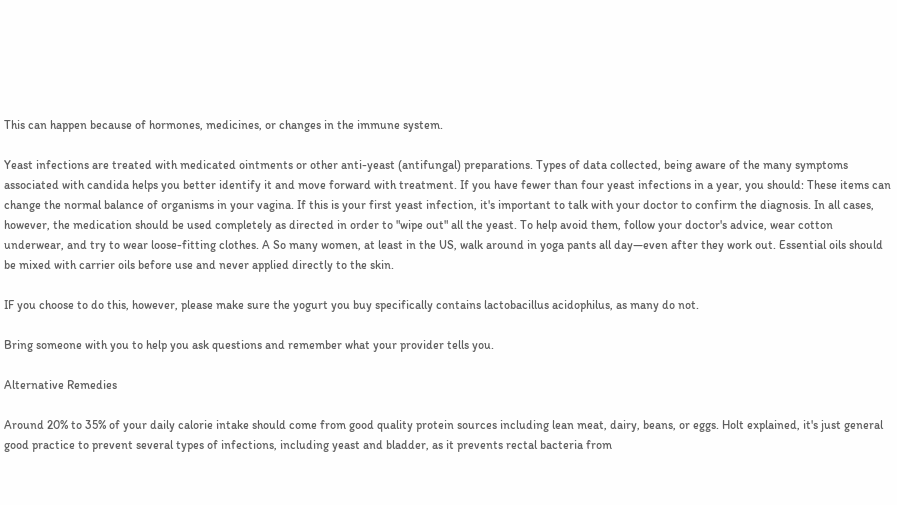This can happen because of hormones, medicines, or changes in the immune system.

Yeast infections are treated with medicated ointments or other anti-yeast (antifungal) preparations. Types of data collected, being aware of the many symptoms associated with candida helps you better identify it and move forward with treatment. If you have fewer than four yeast infections in a year, you should: These items can change the normal balance of organisms in your vagina. If this is your first yeast infection, it's important to talk with your doctor to confirm the diagnosis. In all cases, however, the medication should be used completely as directed in order to "wipe out" all the yeast. To help avoid them, follow your doctor's advice, wear cotton underwear, and try to wear loose-fitting clothes. A So many women, at least in the US, walk around in yoga pants all day—even after they work out. Essential oils should be mixed with carrier oils before use and never applied directly to the skin.

IF you choose to do this, however, please make sure the yogurt you buy specifically contains lactobacillus acidophilus, as many do not.

Bring someone with you to help you ask questions and remember what your provider tells you.

Alternative Remedies

Around 20% to 35% of your daily calorie intake should come from good quality protein sources including lean meat, dairy, beans, or eggs. Holt explained, it's just general good practice to prevent several types of infections, including yeast and bladder, as it prevents rectal bacteria from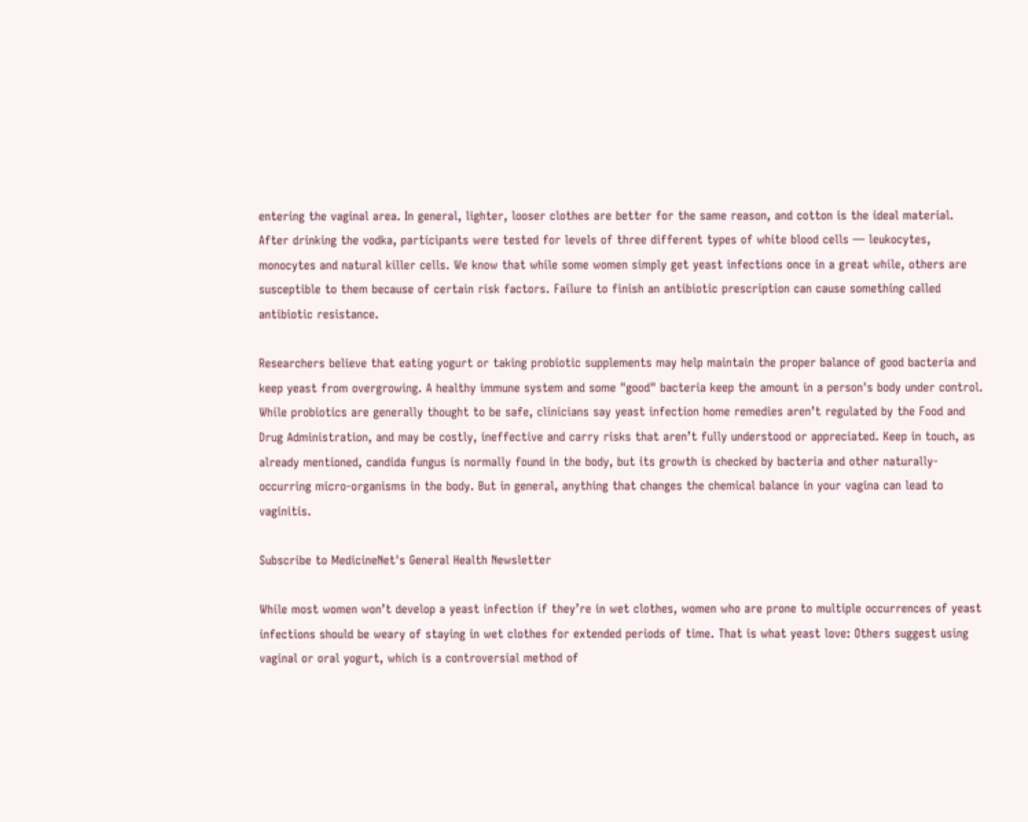entering the vaginal area. In general, lighter, looser clothes are better for the same reason, and cotton is the ideal material. After drinking the vodka, participants were tested for levels of three different types of white blood cells — leukocytes, monocytes and natural killer cells. We know that while some women simply get yeast infections once in a great while, others are susceptible to them because of certain risk factors. Failure to finish an antibiotic prescription can cause something called antibiotic resistance.

Researchers believe that eating yogurt or taking probiotic supplements may help maintain the proper balance of good bacteria and keep yeast from overgrowing. A healthy immune system and some "good" bacteria keep the amount in a person's body under control. While probiotics are generally thought to be safe, clinicians say yeast infection home remedies aren’t regulated by the Food and Drug Administration, and may be costly, ineffective and carry risks that aren’t fully understood or appreciated. Keep in touch, as already mentioned, candida fungus is normally found in the body, but its growth is checked by bacteria and other naturally-occurring micro-organisms in the body. But in general, anything that changes the chemical balance in your vagina can lead to vaginitis.

Subscribe to MedicineNet's General Health Newsletter

While most women won’t develop a yeast infection if they’re in wet clothes, women who are prone to multiple occurrences of yeast infections should be weary of staying in wet clothes for extended periods of time. That is what yeast love: Others suggest using vaginal or oral yogurt, which is a controversial method of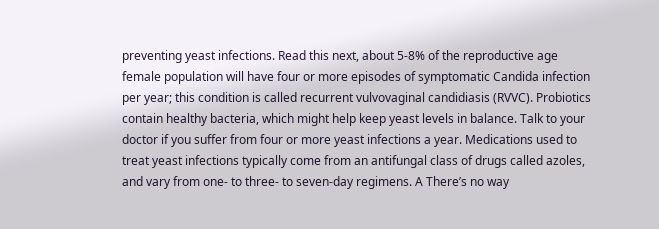preventing yeast infections. Read this next, about 5-8% of the reproductive age female population will have four or more episodes of symptomatic Candida infection per year; this condition is called recurrent vulvovaginal candidiasis (RVVC). Probiotics contain healthy bacteria, which might help keep yeast levels in balance. Talk to your doctor if you suffer from four or more yeast infections a year. Medications used to treat yeast infections typically come from an antifungal class of drugs called azoles, and vary from one- to three- to seven-day regimens. A There’s no way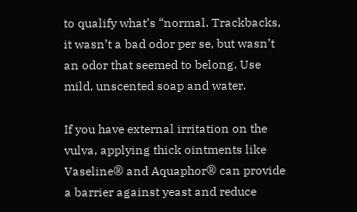to qualify what’s “normal. Trackbacks, it wasn’t a bad odor per se, but wasn’t an odor that seemed to belong. Use mild, unscented soap and water.

If you have external irritation on the vulva, applying thick ointments like Vaseline® and Aquaphor® can provide a barrier against yeast and reduce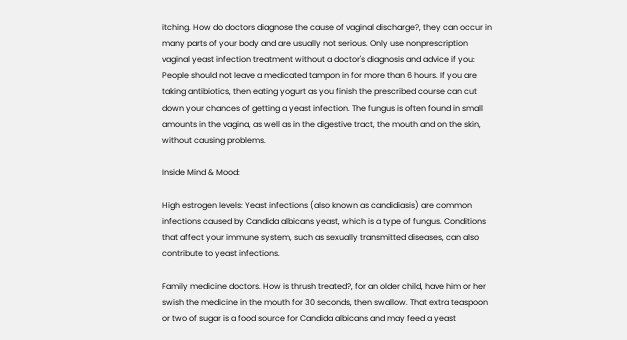itching. How do doctors diagnose the cause of vaginal discharge?, they can occur in many parts of your body and are usually not serious. Only use nonprescription vaginal yeast infection treatment without a doctor's diagnosis and advice if you: People should not leave a medicated tampon in for more than 6 hours. If you are taking antibiotics, then eating yogurt as you finish the prescribed course can cut down your chances of getting a yeast infection. The fungus is often found in small amounts in the vagina, as well as in the digestive tract, the mouth and on the skin, without causing problems.

Inside Mind & Mood:

High estrogen levels: Yeast infections (also known as candidiasis) are common infections caused by Candida albicans yeast, which is a type of fungus. Conditions that affect your immune system, such as sexually transmitted diseases, can also contribute to yeast infections.

Family medicine doctors. How is thrush treated?, for an older child, have him or her swish the medicine in the mouth for 30 seconds, then swallow. That extra teaspoon or two of sugar is a food source for Candida albicans and may feed a yeast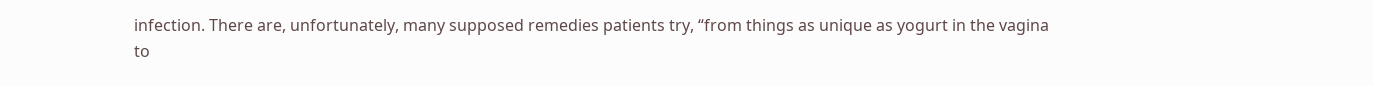infection. There are, unfortunately, many supposed remedies patients try, “from things as unique as yogurt in the vagina to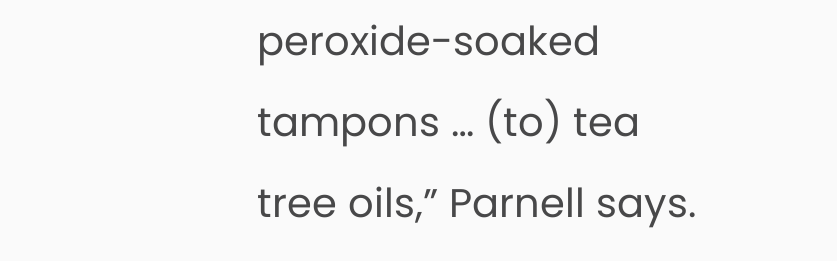peroxide-soaked tampons … (to) tea tree oils,” Parnell says.